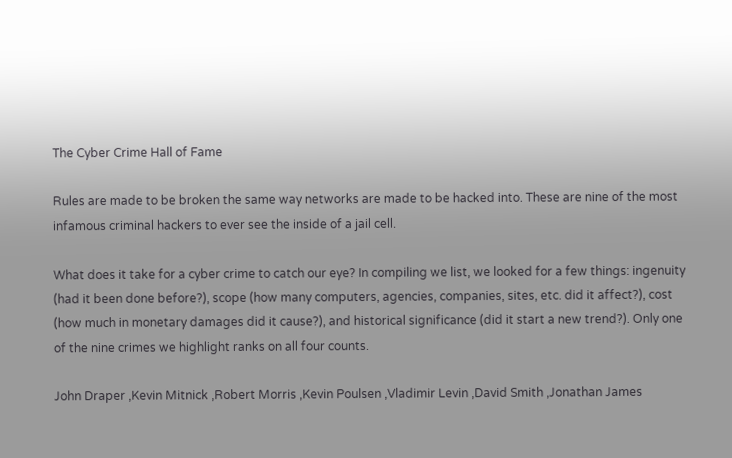The Cyber Crime Hall of Fame

Rules are made to be broken the same way networks are made to be hacked into. These are nine of the most infamous criminal hackers to ever see the inside of a jail cell.

What does it take for a cyber crime to catch our eye? In compiling we list, we looked for a few things: ingenuity (had it been done before?), scope (how many computers, agencies, companies, sites, etc. did it affect?), cost (how much in monetary damages did it cause?), and historical significance (did it start a new trend?). Only one of the nine crimes we highlight ranks on all four counts.

John Draper ,Kevin Mitnick ,Robert Morris ,Kevin Poulsen ,Vladimir Levin ,David Smith ,Jonathan James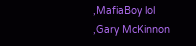,MafiaBoy lol
,Gary McKinnon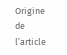Origine de l’article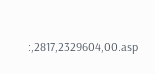:,2817,2329604,00.asp